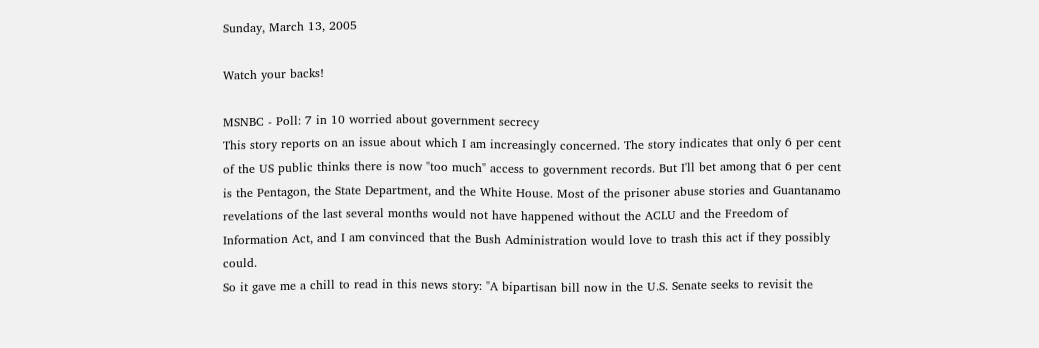Sunday, March 13, 2005

Watch your backs!

MSNBC - Poll: 7 in 10 worried about government secrecy
This story reports on an issue about which I am increasingly concerned. The story indicates that only 6 per cent of the US public thinks there is now "too much" access to government records. But I'll bet among that 6 per cent is the Pentagon, the State Department, and the White House. Most of the prisoner abuse stories and Guantanamo revelations of the last several months would not have happened without the ACLU and the Freedom of Information Act, and I am convinced that the Bush Administration would love to trash this act if they possibly could.
So it gave me a chill to read in this news story: "A bipartisan bill now in the U.S. Senate seeks to revisit the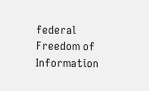federal Freedom of Information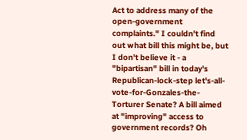Act to address many of the open-government complaints." I couldn't find out what bill this might be, but I don't believe it - a "bipartisan" bill in today's Republican-lock-step let's-all-vote-for-Gonzales-the-Torturer Senate? A bill aimed at "improving" access to government records? Oh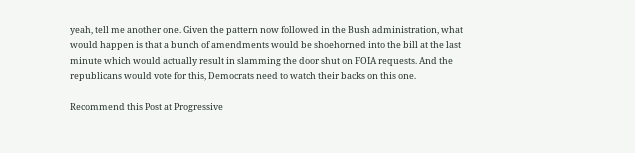yeah, tell me another one. Given the pattern now followed in the Bush administration, what would happen is that a bunch of amendments would be shoehorned into the bill at the last minute which would actually result in slamming the door shut on FOIA requests. And the republicans would vote for this, Democrats need to watch their backs on this one.

Recommend this Post at Progressive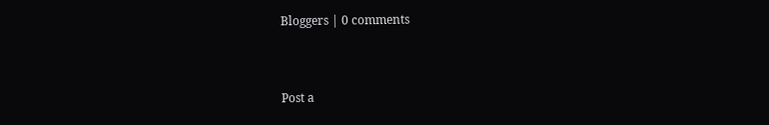Bloggers | 0 comments


Post a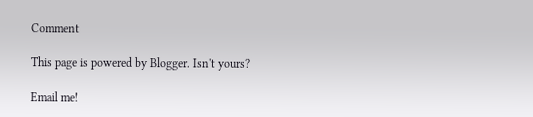Comment

This page is powered by Blogger. Isn't yours?

Email me!